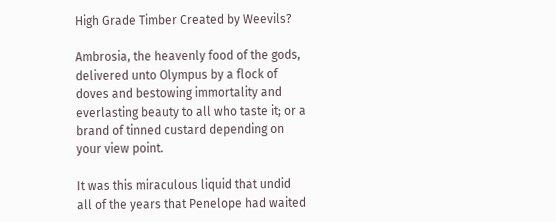High Grade Timber Created by Weevils?

Ambrosia, the heavenly food of the gods, delivered unto Olympus by a flock of doves and bestowing immortality and everlasting beauty to all who taste it; or a brand of tinned custard depending on your view point.

It was this miraculous liquid that undid all of the years that Penelope had waited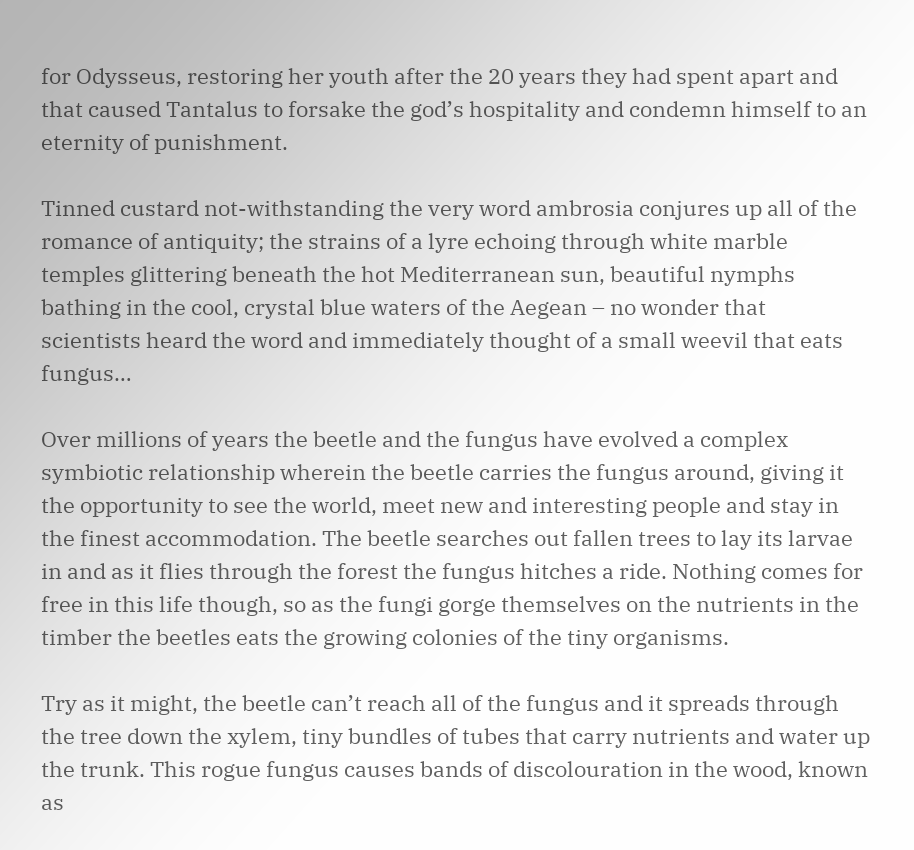for Odysseus, restoring her youth after the 20 years they had spent apart and that caused Tantalus to forsake the god’s hospitality and condemn himself to an eternity of punishment.

Tinned custard not-withstanding the very word ambrosia conjures up all of the romance of antiquity; the strains of a lyre echoing through white marble temples glittering beneath the hot Mediterranean sun, beautiful nymphs bathing in the cool, crystal blue waters of the Aegean – no wonder that scientists heard the word and immediately thought of a small weevil that eats fungus…

Over millions of years the beetle and the fungus have evolved a complex symbiotic relationship wherein the beetle carries the fungus around, giving it the opportunity to see the world, meet new and interesting people and stay in the finest accommodation. The beetle searches out fallen trees to lay its larvae in and as it flies through the forest the fungus hitches a ride. Nothing comes for free in this life though, so as the fungi gorge themselves on the nutrients in the timber the beetles eats the growing colonies of the tiny organisms.

Try as it might, the beetle can’t reach all of the fungus and it spreads through the tree down the xylem, tiny bundles of tubes that carry nutrients and water up the trunk. This rogue fungus causes bands of discolouration in the wood, known as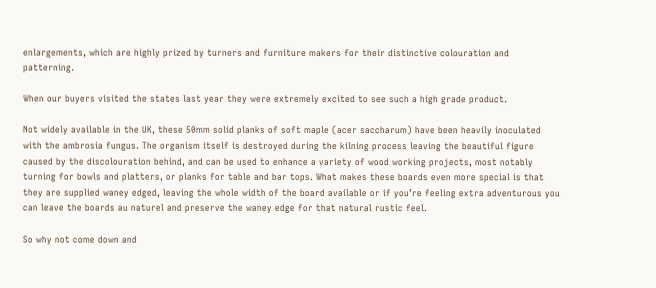enlargements, which are highly prized by turners and furniture makers for their distinctive colouration and patterning.

When our buyers visited the states last year they were extremely excited to see such a high grade product.

Not widely available in the UK, these 50mm solid planks of soft maple (acer saccharum) have been heavily inoculated with the ambrosia fungus. The organism itself is destroyed during the kilning process leaving the beautiful figure caused by the discolouration behind, and can be used to enhance a variety of wood working projects, most notably turning for bowls and platters, or planks for table and bar tops. What makes these boards even more special is that they are supplied waney edged, leaving the whole width of the board available or if you’re feeling extra adventurous you can leave the boards au naturel and preserve the waney edge for that natural rustic feel.

So why not come down and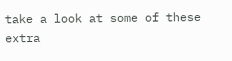take a look at some of these extra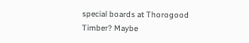special boards at Thorogood Timber? Maybe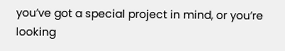you’ve got a special project in mind, or you’re looking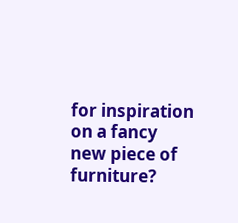for inspiration on a fancy new piece of furniture?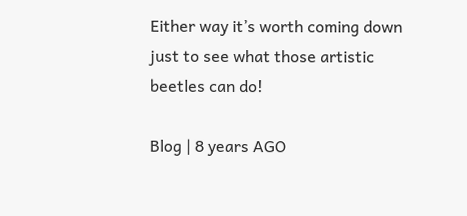Either way it’s worth coming down just to see what those artistic beetles can do!

Blog | 8 years AGO